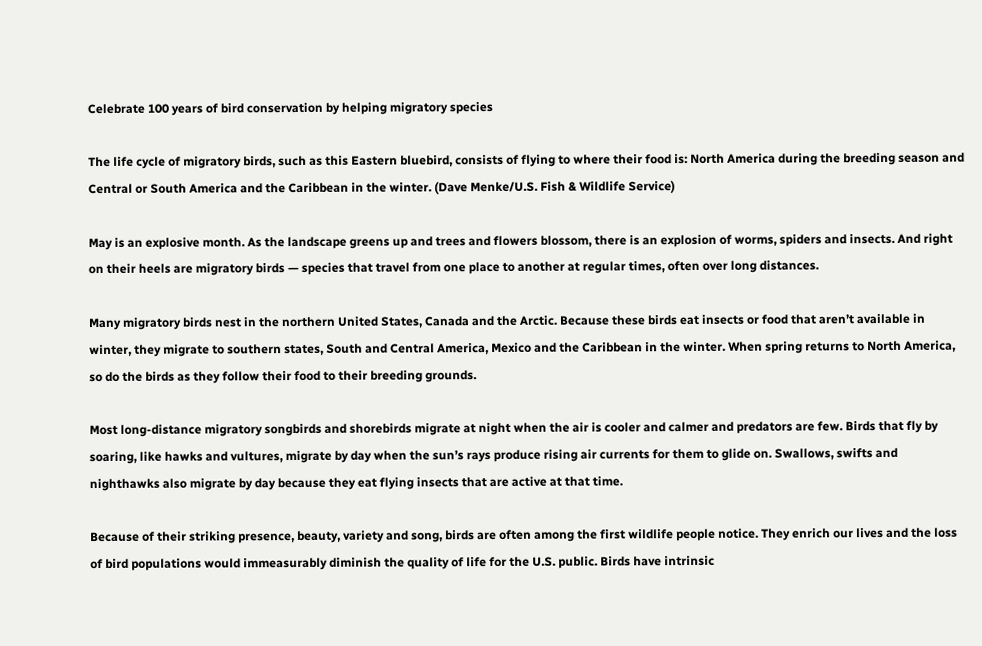Celebrate 100 years of bird conservation by helping migratory species

The life cycle of migratory birds, such as this Eastern bluebird, consists of flying to where their food is: North America during the breeding season and Central or South America and the Caribbean in the winter. (Dave Menke/U.S. Fish & Wildlife Service)

May is an explosive month. As the landscape greens up and trees and flowers blossom, there is an explosion of worms, spiders and insects. And right on their heels are migratory birds — species that travel from one place to another at regular times, often over long distances.

Many migratory birds nest in the northern United States, Canada and the Arctic. Because these birds eat insects or food that aren’t available in winter, they migrate to southern states, South and Central America, Mexico and the Caribbean in the winter. When spring returns to North America, so do the birds as they follow their food to their breeding grounds.

Most long-distance migratory songbirds and shorebirds migrate at night when the air is cooler and calmer and predators are few. Birds that fly by soaring, like hawks and vultures, migrate by day when the sun’s rays produce rising air currents for them to glide on. Swallows, swifts and nighthawks also migrate by day because they eat flying insects that are active at that time.

Because of their striking presence, beauty, variety and song, birds are often among the first wildlife people notice. They enrich our lives and the loss of bird populations would immeasurably diminish the quality of life for the U.S. public. Birds have intrinsic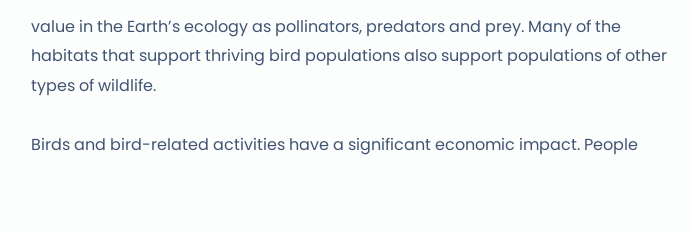value in the Earth’s ecology as pollinators, predators and prey. Many of the habitats that support thriving bird populations also support populations of other types of wildlife.

Birds and bird-related activities have a significant economic impact. People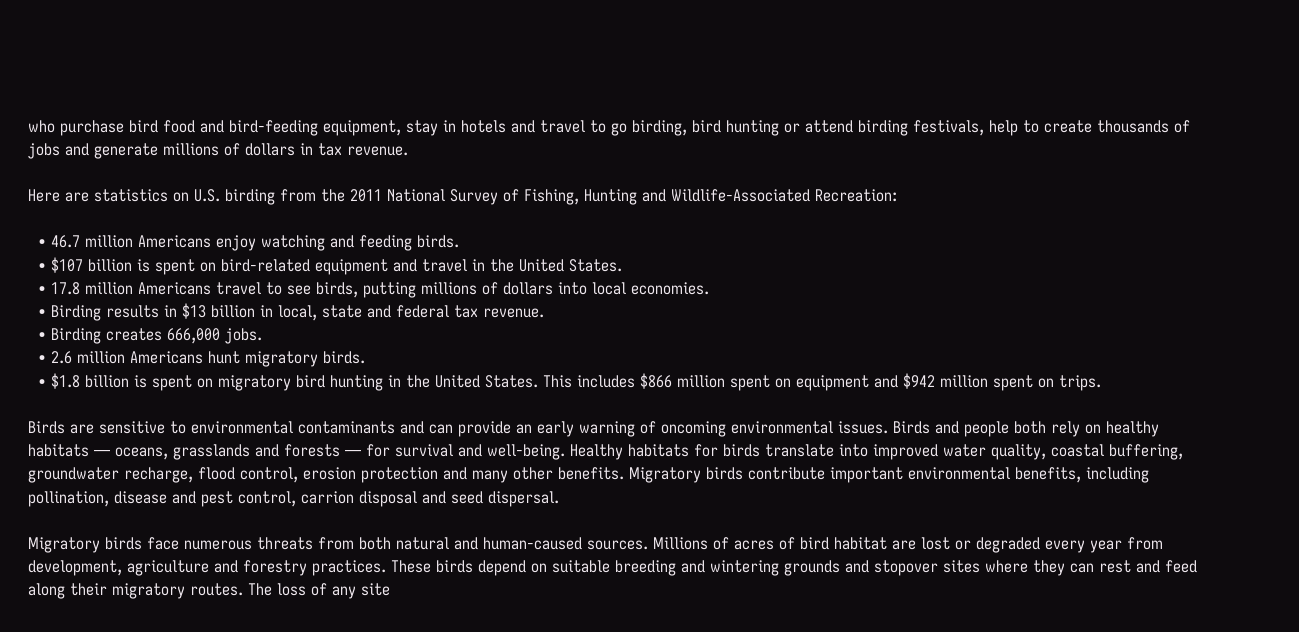who purchase bird food and bird-feeding equipment, stay in hotels and travel to go birding, bird hunting or attend birding festivals, help to create thousands of jobs and generate millions of dollars in tax revenue.

Here are statistics on U.S. birding from the 2011 National Survey of Fishing, Hunting and Wildlife-Associated Recreation:

  • 46.7 million Americans enjoy watching and feeding birds.
  • $107 billion is spent on bird-related equipment and travel in the United States.
  • 17.8 million Americans travel to see birds, putting millions of dollars into local economies.
  • Birding results in $13 billion in local, state and federal tax revenue.
  • Birding creates 666,000 jobs.
  • 2.6 million Americans hunt migratory birds.
  • $1.8 billion is spent on migratory bird hunting in the United States. This includes $866 million spent on equipment and $942 million spent on trips.

Birds are sensitive to environmental contaminants and can provide an early warning of oncoming environmental issues. Birds and people both rely on healthy habitats — oceans, grasslands and forests — for survival and well-being. Healthy habitats for birds translate into improved water quality, coastal buffering, groundwater recharge, flood control, erosion protection and many other benefits. Migratory birds contribute important environmental benefits, including pollination, disease and pest control, carrion disposal and seed dispersal.

Migratory birds face numerous threats from both natural and human-caused sources. Millions of acres of bird habitat are lost or degraded every year from development, agriculture and forestry practices. These birds depend on suitable breeding and wintering grounds and stopover sites where they can rest and feed along their migratory routes. The loss of any site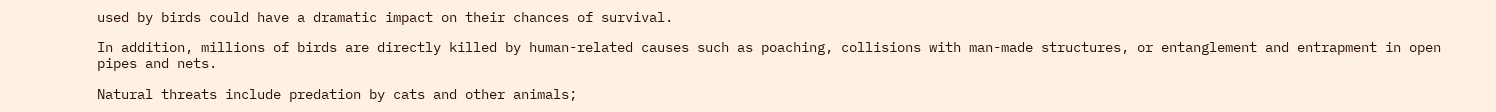used by birds could have a dramatic impact on their chances of survival.

In addition, millions of birds are directly killed by human-related causes such as poaching, collisions with man-made structures, or entanglement and entrapment in open pipes and nets.

Natural threats include predation by cats and other animals;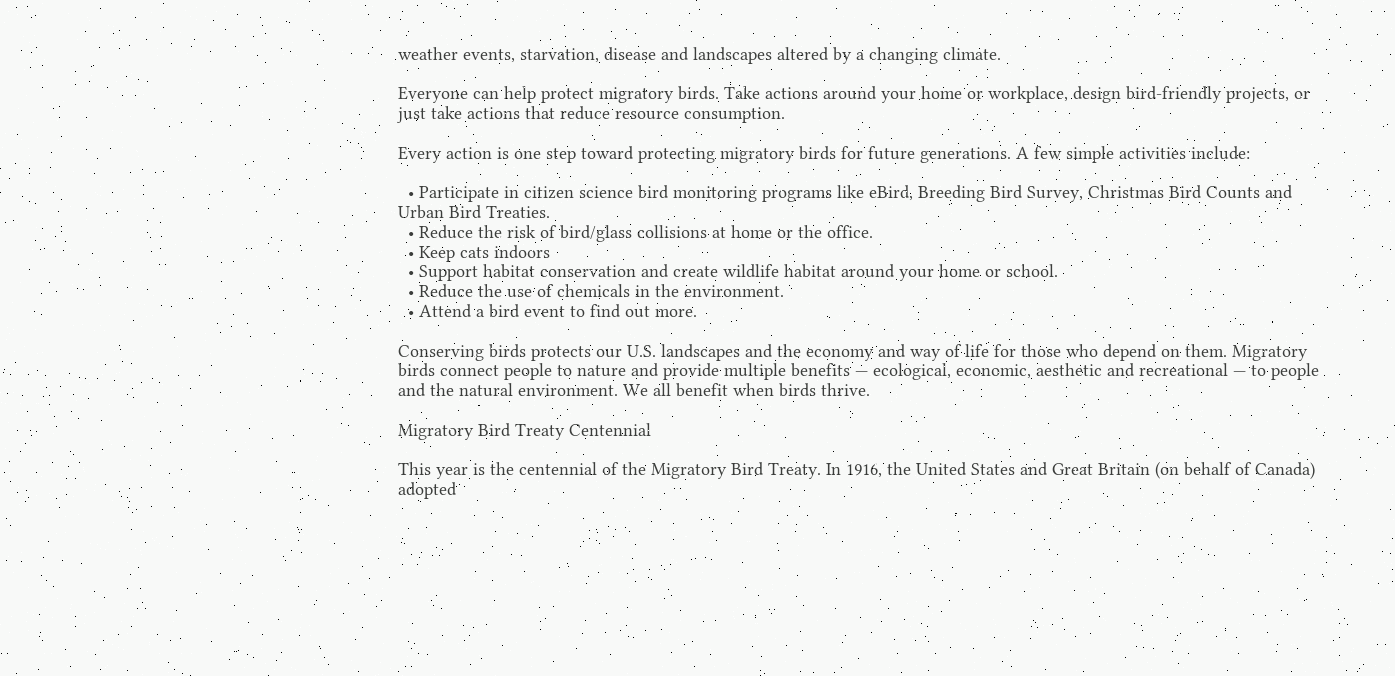weather events, starvation, disease and landscapes altered by a changing climate.

Everyone can help protect migratory birds. Take actions around your home or workplace, design bird-friendly projects, or just take actions that reduce resource consumption.

Every action is one step toward protecting migratory birds for future generations. A few simple activities include:

  • Participate in citizen science bird monitoring programs like eBird, Breeding Bird Survey, Christmas Bird Counts and Urban Bird Treaties.
  • Reduce the risk of bird/glass collisions at home or the office.
  • Keep cats indoors
  • Support habitat conservation and create wildlife habitat around your home or school.
  • Reduce the use of chemicals in the environment.
  • Attend a bird event to find out more.

Conserving birds protects our U.S. landscapes and the economy and way of life for those who depend on them. Migratory birds connect people to nature and provide multiple benefits — ecological, economic, aesthetic and recreational — to people and the natural environment. We all benefit when birds thrive.

Migratory Bird Treaty Centennial

This year is the centennial of the Migratory Bird Treaty. In 1916, the United States and Great Britain (on behalf of Canada) adopted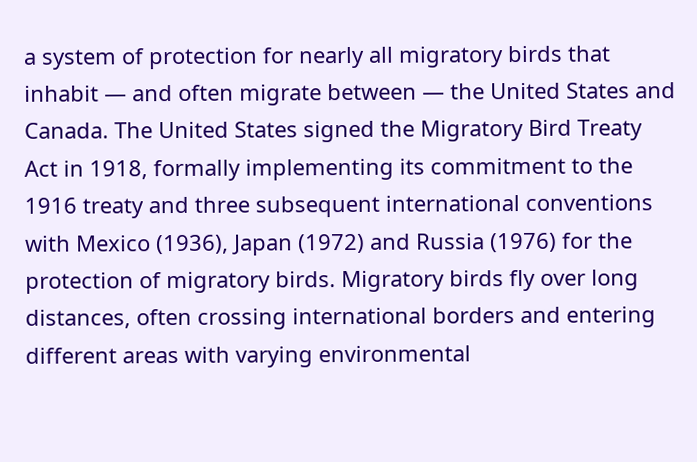a system of protection for nearly all migratory birds that inhabit — and often migrate between — the United States and Canada. The United States signed the Migratory Bird Treaty Act in 1918, formally implementing its commitment to the 1916 treaty and three subsequent international conventions with Mexico (1936), Japan (1972) and Russia (1976) for the protection of migratory birds. Migratory birds fly over long distances, often crossing international borders and entering different areas with varying environmental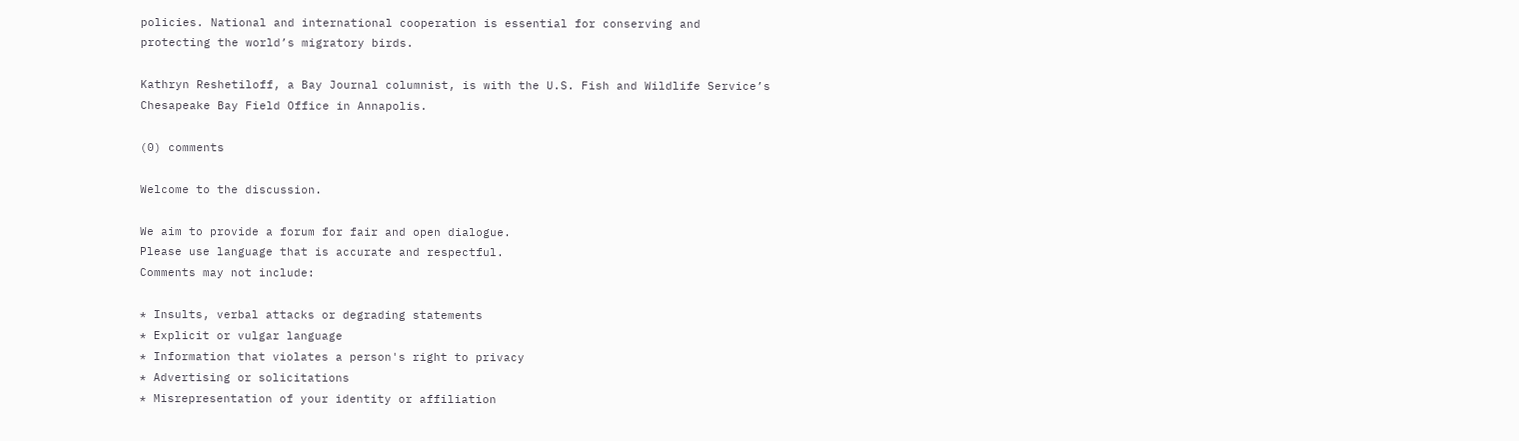policies. National and international cooperation is essential for conserving and protecting the world’s migratory birds.

Kathryn Reshetiloff, a Bay Journal columnist, is with the U.S. Fish and Wildlife Service’s Chesapeake Bay Field Office in Annapolis.

(0) comments

Welcome to the discussion.

We aim to provide a forum for fair and open dialogue.
Please use language that is accurate and respectful.
Comments may not include:

* Insults, verbal attacks or degrading statements
* Explicit or vulgar language
* Information that violates a person's right to privacy
* Advertising or solicitations
* Misrepresentation of your identity or affiliation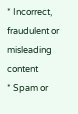* Incorrect, fraudulent or misleading content
* Spam or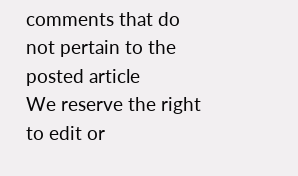comments that do not pertain to the posted article
We reserve the right to edit or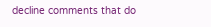decline comments that do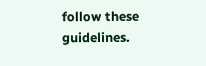follow these guidelines.